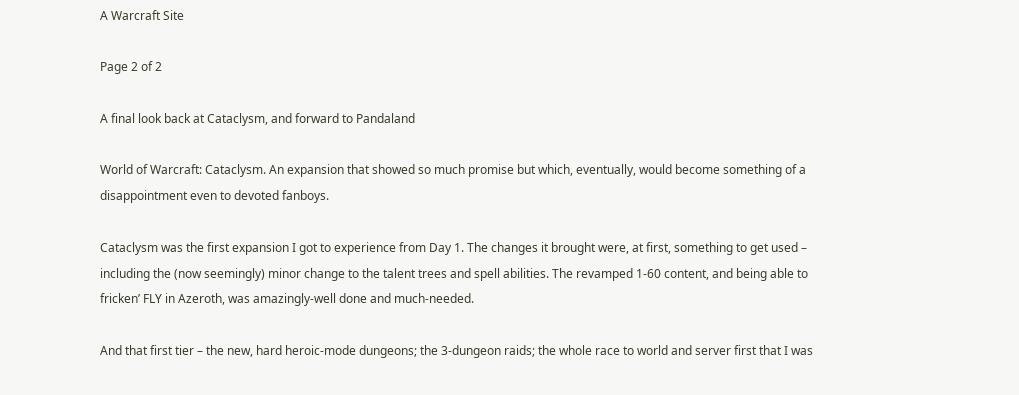A Warcraft Site

Page 2 of 2

A final look back at Cataclysm, and forward to Pandaland

World of Warcraft: Cataclysm. An expansion that showed so much promise but which, eventually, would become something of a disappointment even to devoted fanboys.

Cataclysm was the first expansion I got to experience from Day 1. The changes it brought were, at first, something to get used – including the (now seemingly) minor change to the talent trees and spell abilities. The revamped 1-60 content, and being able to fricken’ FLY in Azeroth, was amazingly-well done and much-needed.

And that first tier – the new, hard heroic-mode dungeons; the 3-dungeon raids; the whole race to world and server first that I was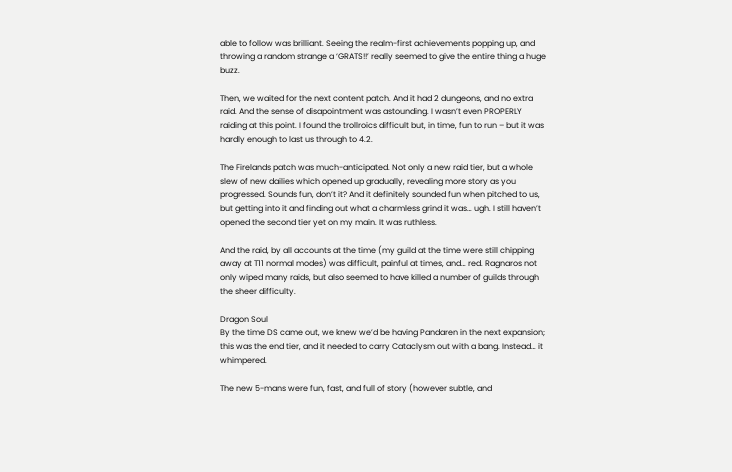able to follow was brilliant. Seeing the realm-first achievements popping up, and throwing a random strange a ‘GRATS!!’ really seemed to give the entire thing a huge buzz.

Then, we waited for the next content patch. And it had 2 dungeons, and no extra raid. And the sense of disapointment was astounding. I wasn’t even PROPERLY raiding at this point. I found the trollroics difficult but, in time, fun to run – but it was hardly enough to last us through to 4.2.

The Firelands patch was much-anticipated. Not only a new raid tier, but a whole slew of new dailies which opened up gradually, revealing more story as you progressed. Sounds fun, don’t it? And it definitely sounded fun when pitched to us, but getting into it and finding out what a charmless grind it was… ugh. I still haven’t opened the second tier yet on my main. It was ruthless.

And the raid, by all accounts at the time (my guild at the time were still chipping away at T11 normal modes) was difficult, painful at times, and… red. Ragnaros not only wiped many raids, but also seemed to have killed a number of guilds through the sheer difficulty.

Dragon Soul
By the time DS came out, we knew we’d be having Pandaren in the next expansion; this was the end tier, and it needed to carry Cataclysm out with a bang. Instead… it whimpered.

The new 5-mans were fun, fast, and full of story (however subtle, and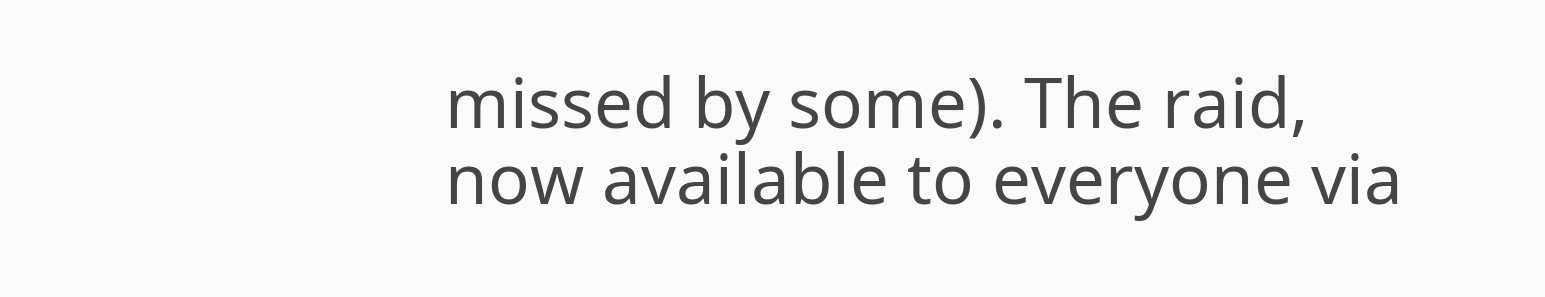missed by some). The raid, now available to everyone via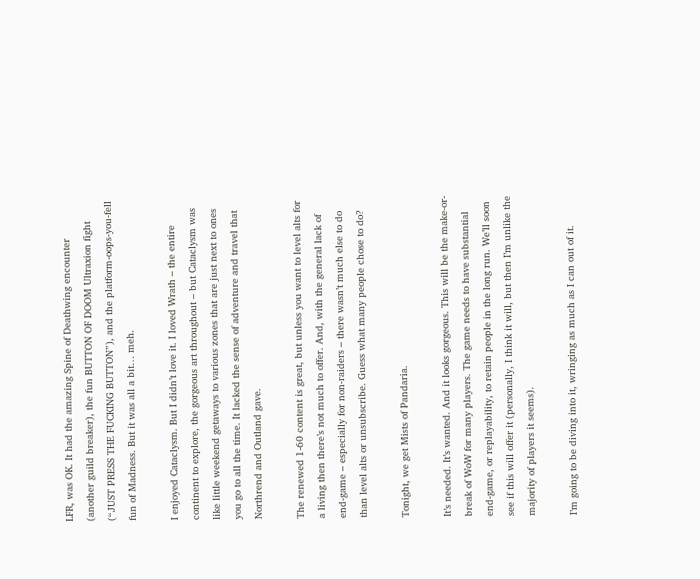LFR, was OK. It had the amazing Spine of Deathwing encounter (another guild breaker), the fun BUTTON OF DOOM Ultraxion fight (“JUST PRESS THE FUCKING BUTTON”), and the platform-oops-you-fell fun of Madness. But it was all a bit… meh.

I enjoyed Cataclysm. But I didn’t love it. I loved Wrath – the entire continent to explore, the gorgeous art throughout – but Cataclysm was like little weekend getaways to various zones that are just next to ones you go to all the time. It lacked the sense of adventure and travel that Northrend and Outland gave.

The renewed 1-60 content is great, but unless you want to level alts for a living then there’s not much to offer. And, with the general lack of end-game – especially for non-raiders – there wasn’t much else to do than level alts or unsubscribe. Guess what many people chose to do?

Tonight, we get Mists of Pandaria.

It’s needed. It’s wanted. And it looks gorgeous. This will be the make-or-break of WoW for many players. The game needs to have substantial end-game, or replayability, to retain people in the long run. We’ll soon see if this will offer it (personally, I think it will, but then I’m unlike the majority of players it seems).

I’m going to be diving into it, wringing as much as I can out of it.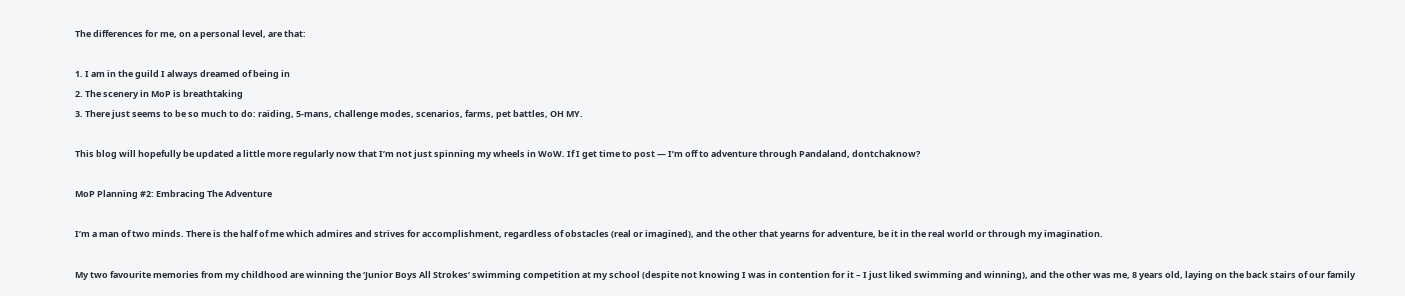The differences for me, on a personal level, are that:

1. I am in the guild I always dreamed of being in
2. The scenery in MoP is breathtaking
3. There just seems to be so much to do: raiding, 5-mans, challenge modes, scenarios, farms, pet battles, OH MY.

This blog will hopefully be updated a little more regularly now that I’m not just spinning my wheels in WoW. If I get time to post — I’m off to adventure through Pandaland, dontchaknow?

MoP Planning #2: Embracing The Adventure

I’m a man of two minds. There is the half of me which admires and strives for accomplishment, regardless of obstacles (real or imagined), and the other that yearns for adventure, be it in the real world or through my imagination.

My two favourite memories from my childhood are winning the ‘Junior Boys All Strokes’ swimming competition at my school (despite not knowing I was in contention for it – I just liked swimming and winning), and the other was me, 8 years old, laying on the back stairs of our family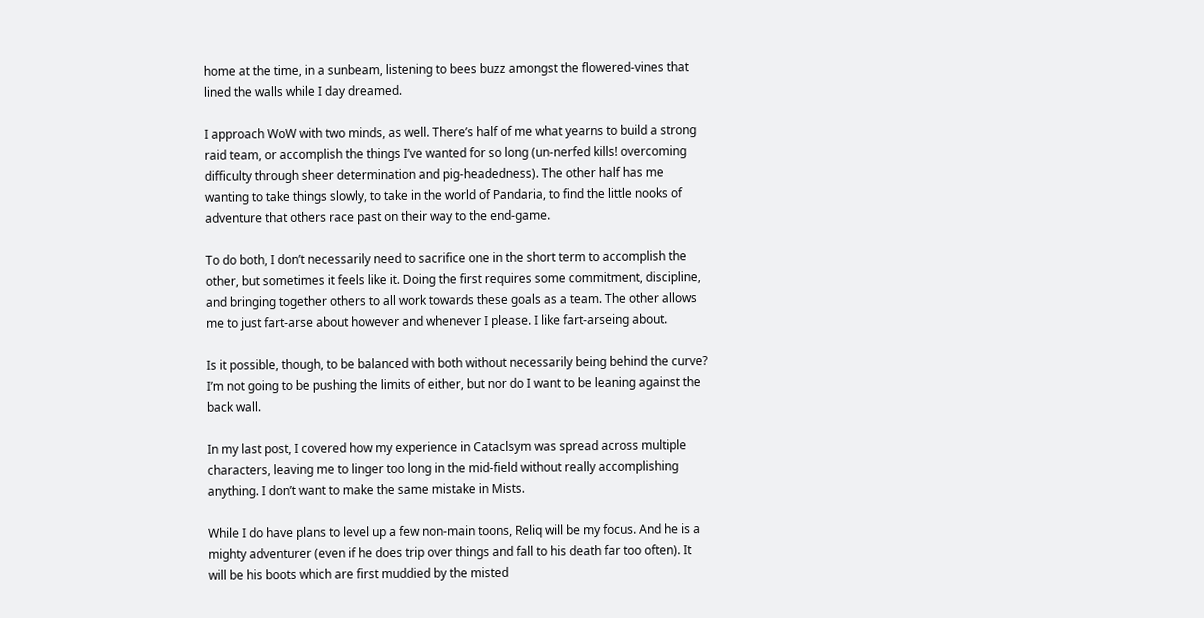home at the time, in a sunbeam, listening to bees buzz amongst the flowered-vines that lined the walls while I day dreamed.

I approach WoW with two minds, as well. There’s half of me what yearns to build a strong raid team, or accomplish the things I’ve wanted for so long (un-nerfed kills! overcoming difficulty through sheer determination and pig-headedness). The other half has me wanting to take things slowly, to take in the world of Pandaria, to find the little nooks of adventure that others race past on their way to the end-game.

To do both, I don’t necessarily need to sacrifice one in the short term to accomplish the other, but sometimes it feels like it. Doing the first requires some commitment, discipline, and bringing together others to all work towards these goals as a team. The other allows me to just fart-arse about however and whenever I please. I like fart-arseing about.

Is it possible, though, to be balanced with both without necessarily being behind the curve? I’m not going to be pushing the limits of either, but nor do I want to be leaning against the back wall.

In my last post, I covered how my experience in Cataclsym was spread across multiple characters, leaving me to linger too long in the mid-field without really accomplishing anything. I don’t want to make the same mistake in Mists.

While I do have plans to level up a few non-main toons, Reliq will be my focus. And he is a mighty adventurer (even if he does trip over things and fall to his death far too often). It will be his boots which are first muddied by the misted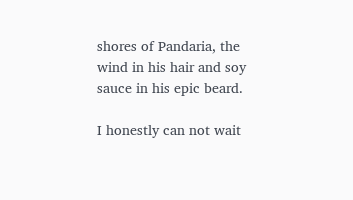shores of Pandaria, the wind in his hair and soy sauce in his epic beard.

I honestly can not wait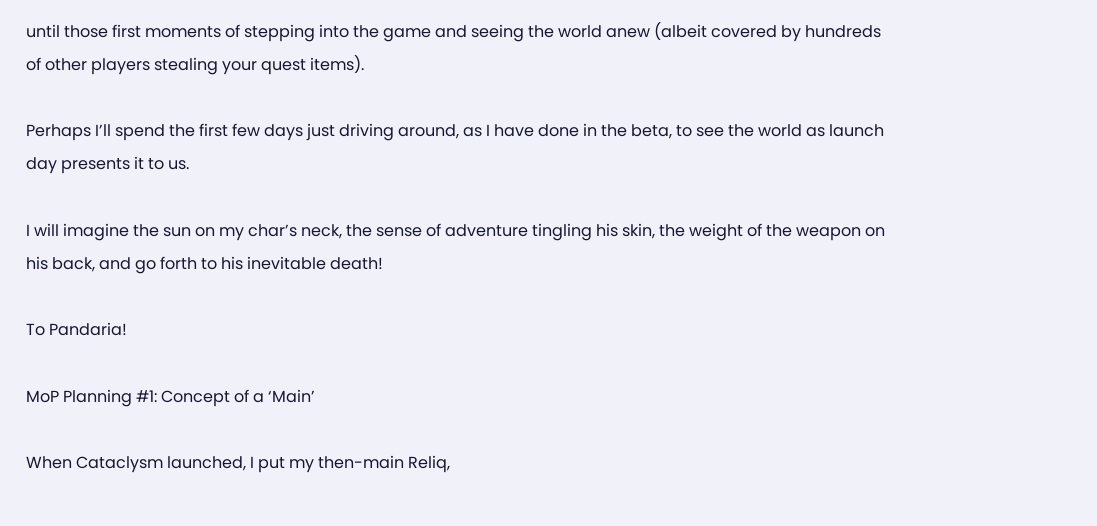until those first moments of stepping into the game and seeing the world anew (albeit covered by hundreds of other players stealing your quest items).

Perhaps I’ll spend the first few days just driving around, as I have done in the beta, to see the world as launch day presents it to us.

I will imagine the sun on my char’s neck, the sense of adventure tingling his skin, the weight of the weapon on his back, and go forth to his inevitable death!

To Pandaria!

MoP Planning #1: Concept of a ‘Main’

When Cataclysm launched, I put my then-main Reliq,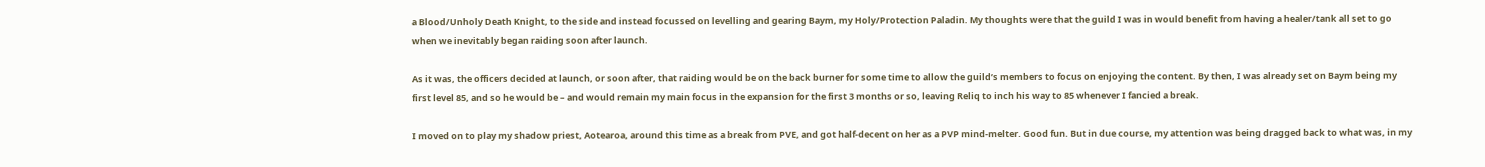a Blood/Unholy Death Knight, to the side and instead focussed on levelling and gearing Baym, my Holy/Protection Paladin. My thoughts were that the guild I was in would benefit from having a healer/tank all set to go when we inevitably began raiding soon after launch.

As it was, the officers decided at launch, or soon after, that raiding would be on the back burner for some time to allow the guild’s members to focus on enjoying the content. By then, I was already set on Baym being my first level 85, and so he would be – and would remain my main focus in the expansion for the first 3 months or so, leaving Reliq to inch his way to 85 whenever I fancied a break.

I moved on to play my shadow priest, Aotearoa, around this time as a break from PVE, and got half-decent on her as a PVP mind-melter. Good fun. But in due course, my attention was being dragged back to what was, in my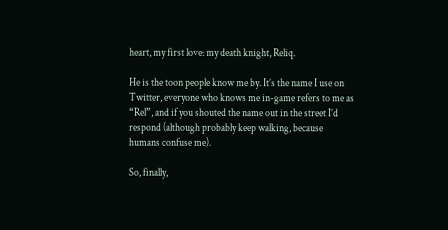heart, my first love: my death knight, Reliq.

He is the toon people know me by. It’s the name I use on Twitter, everyone who knows me in-game refers to me as “Rel”, and if you shouted the name out in the street I’d respond (although probably keep walking, because humans confuse me).

So, finally,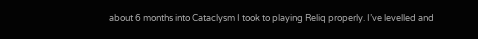about 6 months into Cataclysm I took to playing Reliq properly. I’ve levelled and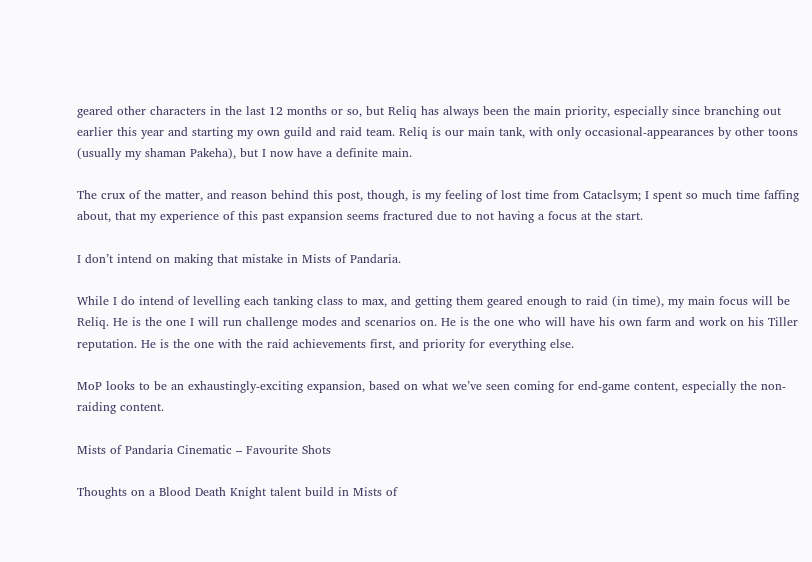geared other characters in the last 12 months or so, but Reliq has always been the main priority, especially since branching out earlier this year and starting my own guild and raid team. Reliq is our main tank, with only occasional-appearances by other toons (usually my shaman Pakeha), but I now have a definite main.

The crux of the matter, and reason behind this post, though, is my feeling of lost time from Cataclsym; I spent so much time faffing about, that my experience of this past expansion seems fractured due to not having a focus at the start.

I don’t intend on making that mistake in Mists of Pandaria.

While I do intend of levelling each tanking class to max, and getting them geared enough to raid (in time), my main focus will be Reliq. He is the one I will run challenge modes and scenarios on. He is the one who will have his own farm and work on his Tiller reputation. He is the one with the raid achievements first, and priority for everything else.

MoP looks to be an exhaustingly-exciting expansion, based on what we’ve seen coming for end-game content, especially the non-raiding content.

Mists of Pandaria Cinematic – Favourite Shots

Thoughts on a Blood Death Knight talent build in Mists of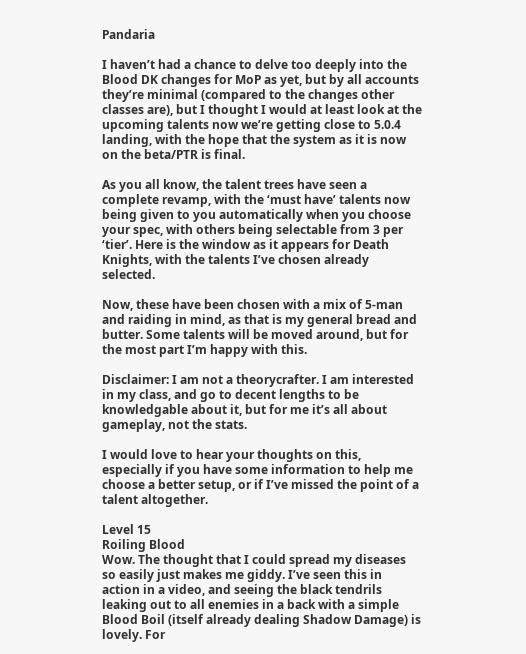Pandaria

I haven’t had a chance to delve too deeply into the Blood DK changes for MoP as yet, but by all accounts they’re minimal (compared to the changes other classes are), but I thought I would at least look at the upcoming talents now we’re getting close to 5.0.4 landing, with the hope that the system as it is now on the beta/PTR is final.

As you all know, the talent trees have seen a complete revamp, with the ‘must have’ talents now being given to you automatically when you choose your spec, with others being selectable from 3 per ‘tier’. Here is the window as it appears for Death Knights, with the talents I’ve chosen already selected.

Now, these have been chosen with a mix of 5-man and raiding in mind, as that is my general bread and butter. Some talents will be moved around, but for the most part I’m happy with this.

Disclaimer: I am not a theorycrafter. I am interested in my class, and go to decent lengths to be knowledgable about it, but for me it’s all about gameplay, not the stats.

I would love to hear your thoughts on this, especially if you have some information to help me choose a better setup, or if I’ve missed the point of a talent altogether.

Level 15
Roiling Blood
Wow. The thought that I could spread my diseases so easily just makes me giddy. I’ve seen this in action in a video, and seeing the black tendrils leaking out to all enemies in a back with a simple Blood Boil (itself already dealing Shadow Damage) is lovely. For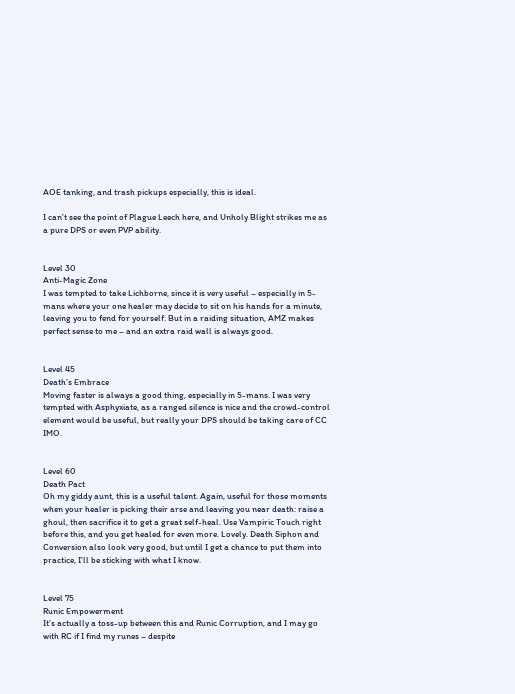AOE tanking, and trash pickups especially, this is ideal.

I can’t see the point of Plague Leech here, and Unholy Blight strikes me as a pure DPS or even PVP ability.


Level 30
Anti-Magic Zone
I was tempted to take Lichborne, since it is very useful – especially in 5-mans where your one healer may decide to sit on his hands for a minute, leaving you to fend for yourself. But in a raiding situation, AMZ makes perfect sense to me – and an extra raid wall is always good.


Level 45
Death’s Embrace
Moving faster is always a good thing, especially in 5-mans. I was very tempted with Asphyxiate, as a ranged silence is nice and the crowd-control element would be useful, but really your DPS should be taking care of CC IMO.


Level 60
Death Pact
Oh my giddy aunt, this is a useful talent. Again, useful for those moments when your healer is picking their arse and leaving you near death: raise a ghoul, then sacrifice it to get a great self-heal. Use Vampiric Touch right before this, and you get healed for even more. Lovely. Death Siphon and Conversion also look very good, but until I get a chance to put them into practice, I’ll be sticking with what I know.


Level 75
Runic Empowerment
It’s actually a toss-up between this and Runic Corruption, and I may go with RC if I find my runes – despite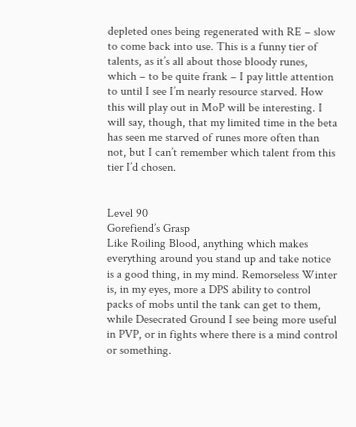depleted ones being regenerated with RE – slow to come back into use. This is a funny tier of talents, as it’s all about those bloody runes, which – to be quite frank – I pay little attention to until I see I’m nearly resource starved. How this will play out in MoP will be interesting. I will say, though, that my limited time in the beta has seen me starved of runes more often than not, but I can’t remember which talent from this tier I’d chosen.


Level 90
Gorefiend’s Grasp
Like Roiling Blood, anything which makes everything around you stand up and take notice is a good thing, in my mind. Remorseless Winter is, in my eyes, more a DPS ability to control packs of mobs until the tank can get to them, while Desecrated Ground I see being more useful in PVP, or in fights where there is a mind control or something.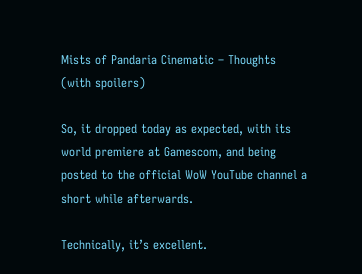Mists of Pandaria Cinematic – Thoughts (with spoilers)

So, it dropped today as expected, with its world premiere at Gamescom, and being posted to the official WoW YouTube channel a short while afterwards.

Technically, it’s excellent.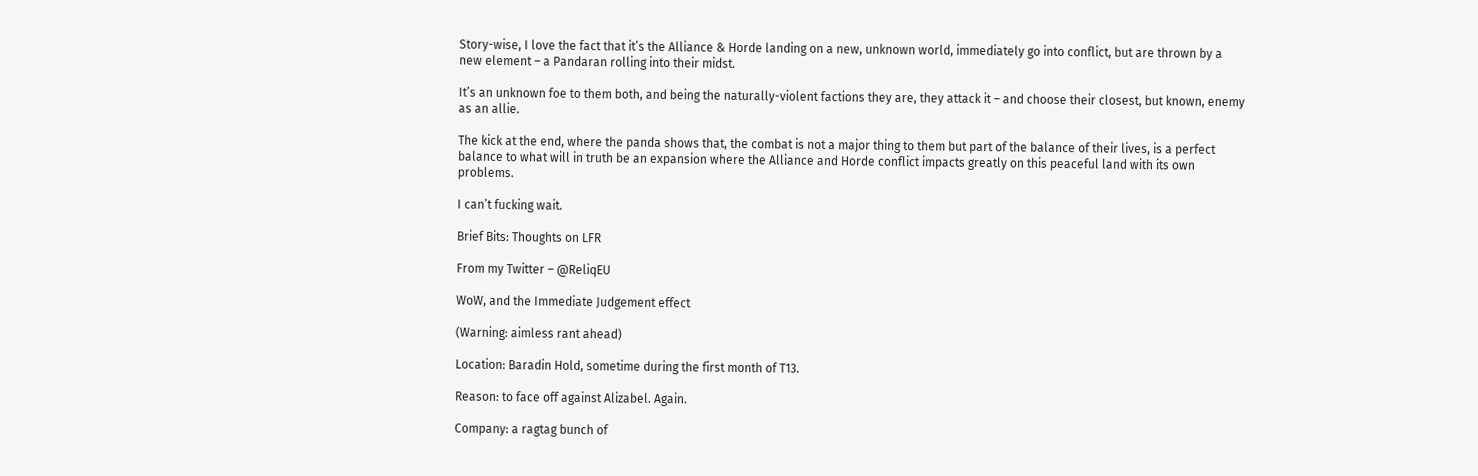Story-wise, I love the fact that it’s the Alliance & Horde landing on a new, unknown world, immediately go into conflict, but are thrown by a new element – a Pandaran rolling into their midst.

It’s an unknown foe to them both, and being the naturally-violent factions they are, they attack it – and choose their closest, but known, enemy as an allie.

The kick at the end, where the panda shows that, the combat is not a major thing to them but part of the balance of their lives, is a perfect balance to what will in truth be an expansion where the Alliance and Horde conflict impacts greatly on this peaceful land with its own problems.

I can’t fucking wait.

Brief Bits: Thoughts on LFR

From my Twitter – @ReliqEU

WoW, and the Immediate Judgement effect

(Warning: aimless rant ahead)

Location: Baradin Hold, sometime during the first month of T13.

Reason: to face off against Alizabel. Again.

Company: a ragtag bunch of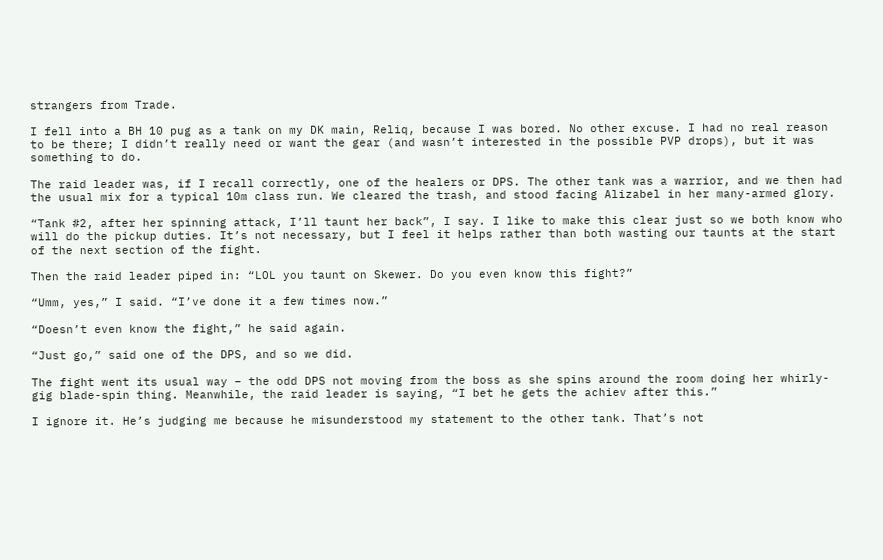strangers from Trade.

I fell into a BH 10 pug as a tank on my DK main, Reliq, because I was bored. No other excuse. I had no real reason to be there; I didn’t really need or want the gear (and wasn’t interested in the possible PVP drops), but it was something to do.

The raid leader was, if I recall correctly, one of the healers or DPS. The other tank was a warrior, and we then had the usual mix for a typical 10m class run. We cleared the trash, and stood facing Alizabel in her many-armed glory.

“Tank #2, after her spinning attack, I’ll taunt her back”, I say. I like to make this clear just so we both know who will do the pickup duties. It’s not necessary, but I feel it helps rather than both wasting our taunts at the start of the next section of the fight.

Then the raid leader piped in: “LOL you taunt on Skewer. Do you even know this fight?”

“Umm, yes,” I said. “I’ve done it a few times now.”

“Doesn’t even know the fight,” he said again.

“Just go,” said one of the DPS, and so we did.

The fight went its usual way – the odd DPS not moving from the boss as she spins around the room doing her whirly-gig blade-spin thing. Meanwhile, the raid leader is saying, “I bet he gets the achiev after this.”

I ignore it. He’s judging me because he misunderstood my statement to the other tank. That’s not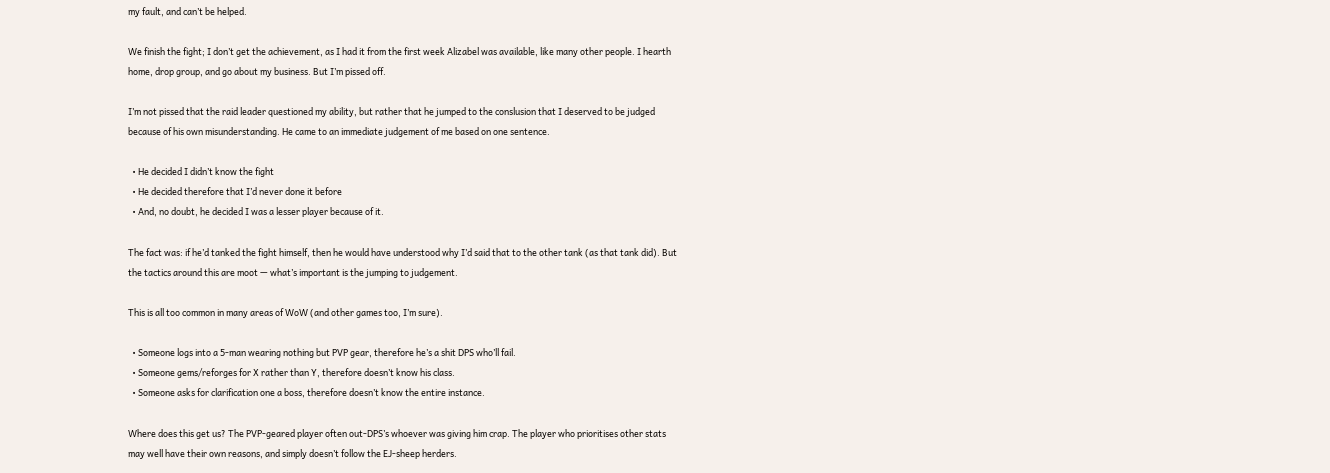my fault, and can’t be helped.

We finish the fight; I don’t get the achievement, as I had it from the first week Alizabel was available, like many other people. I hearth home, drop group, and go about my business. But I’m pissed off.

I’m not pissed that the raid leader questioned my ability, but rather that he jumped to the conslusion that I deserved to be judged because of his own misunderstanding. He came to an immediate judgement of me based on one sentence.

  • He decided I didn’t know the fight
  • He decided therefore that I’d never done it before
  • And, no doubt, he decided I was a lesser player because of it.

The fact was: if he’d tanked the fight himself, then he would have understood why I’d said that to the other tank (as that tank did). But the tactics around this are moot — what’s important is the jumping to judgement.

This is all too common in many areas of WoW (and other games too, I’m sure).

  • Someone logs into a 5-man wearing nothing but PVP gear, therefore he’s a shit DPS who’ll fail.
  • Someone gems/reforges for X rather than Y, therefore doesn’t know his class.
  • Someone asks for clarification one a boss, therefore doesn’t know the entire instance.

Where does this get us? The PVP-geared player often out-DPS’s whoever was giving him crap. The player who prioritises other stats may well have their own reasons, and simply doesn’t follow the EJ-sheep herders.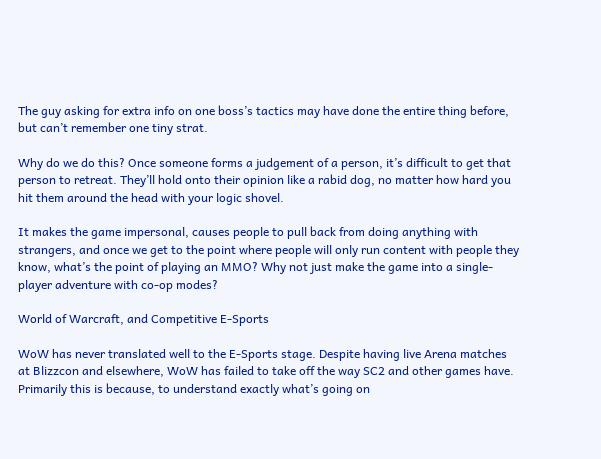The guy asking for extra info on one boss’s tactics may have done the entire thing before, but can’t remember one tiny strat.

Why do we do this? Once someone forms a judgement of a person, it’s difficult to get that person to retreat. They’ll hold onto their opinion like a rabid dog, no matter how hard you hit them around the head with your logic shovel.

It makes the game impersonal, causes people to pull back from doing anything with strangers, and once we get to the point where people will only run content with people they know, what’s the point of playing an MMO? Why not just make the game into a single-player adventure with co-op modes?

World of Warcraft, and Competitive E-Sports

WoW has never translated well to the E-Sports stage. Despite having live Arena matches at Blizzcon and elsewhere, WoW has failed to take off the way SC2 and other games have. Primarily this is because, to understand exactly what’s going on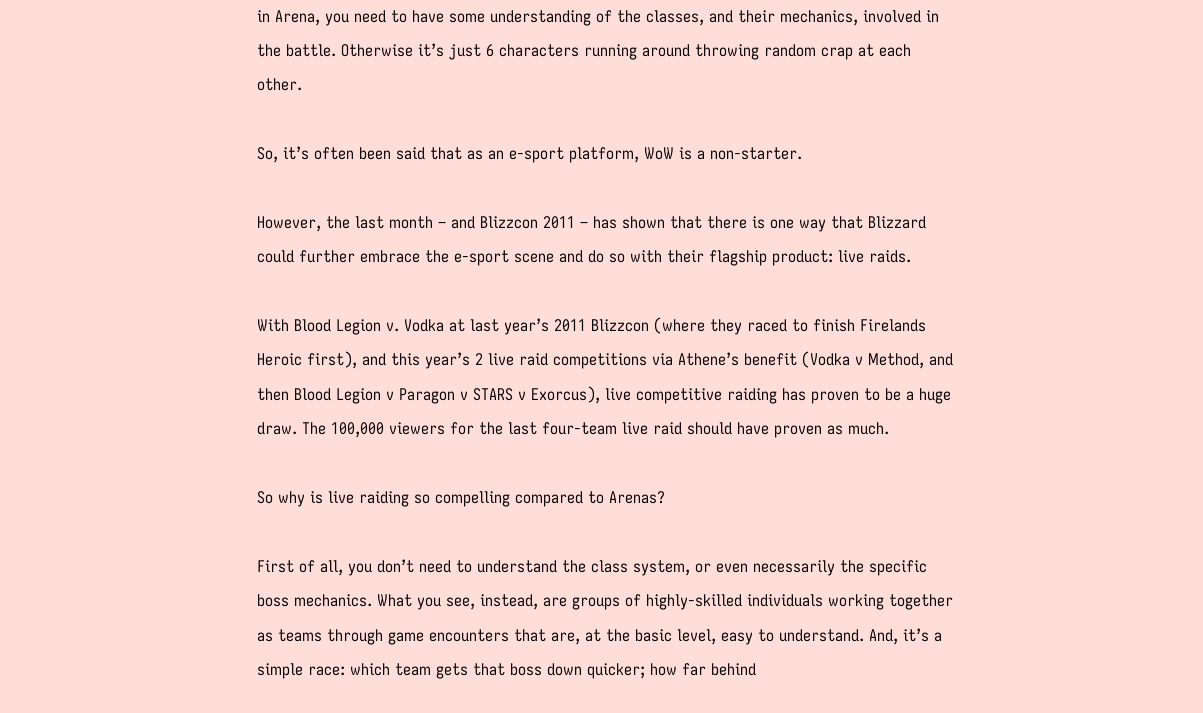in Arena, you need to have some understanding of the classes, and their mechanics, involved in the battle. Otherwise it’s just 6 characters running around throwing random crap at each other.

So, it’s often been said that as an e-sport platform, WoW is a non-starter.

However, the last month – and Blizzcon 2011 – has shown that there is one way that Blizzard could further embrace the e-sport scene and do so with their flagship product: live raids.

With Blood Legion v. Vodka at last year’s 2011 Blizzcon (where they raced to finish Firelands Heroic first), and this year’s 2 live raid competitions via Athene’s benefit (Vodka v Method, and then Blood Legion v Paragon v STARS v Exorcus), live competitive raiding has proven to be a huge draw. The 100,000 viewers for the last four-team live raid should have proven as much.

So why is live raiding so compelling compared to Arenas?

First of all, you don’t need to understand the class system, or even necessarily the specific boss mechanics. What you see, instead, are groups of highly-skilled individuals working together as teams through game encounters that are, at the basic level, easy to understand. And, it’s a simple race: which team gets that boss down quicker; how far behind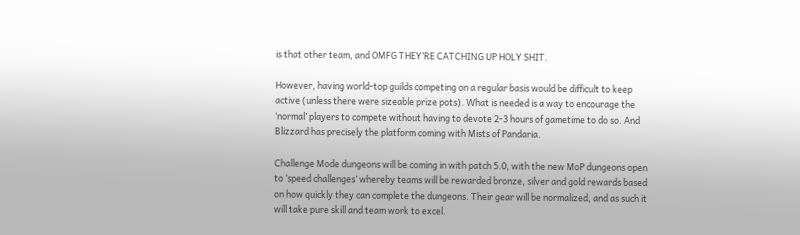is that other team, and OMFG THEY’RE CATCHING UP HOLY SHIT.

However, having world-top guilds competing on a regular basis would be difficult to keep active (unless there were sizeable prize pots). What is needed is a way to encourage the ‘normal’ players to compete without having to devote 2-3 hours of gametime to do so. And Blizzard has precisely the platform coming with Mists of Pandaria.

Challenge Mode dungeons will be coming in with patch 5.0, with the new MoP dungeons open to ‘speed challenges’ whereby teams will be rewarded bronze, silver and gold rewards based on how quickly they can complete the dungeons. Their gear will be normalized, and as such it will take pure skill and team work to excel.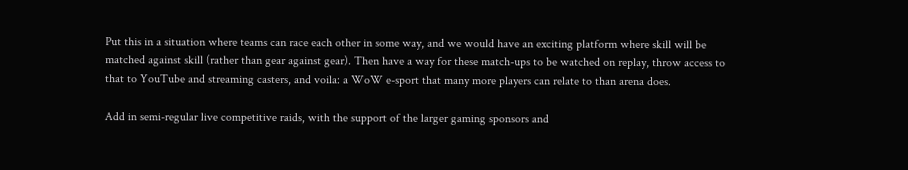Put this in a situation where teams can race each other in some way, and we would have an exciting platform where skill will be matched against skill (rather than gear against gear). Then have a way for these match-ups to be watched on replay, throw access to that to YouTube and streaming casters, and voila: a WoW e-sport that many more players can relate to than arena does.

Add in semi-regular live competitive raids, with the support of the larger gaming sponsors and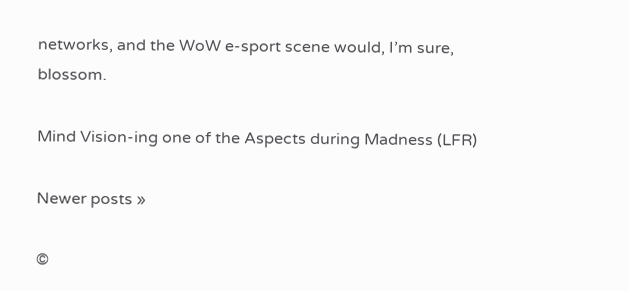networks, and the WoW e-sport scene would, I’m sure, blossom.

Mind Vision-ing one of the Aspects during Madness (LFR)

Newer posts »

©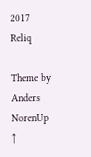2017 Reliq

Theme by Anders NorenUp ↑